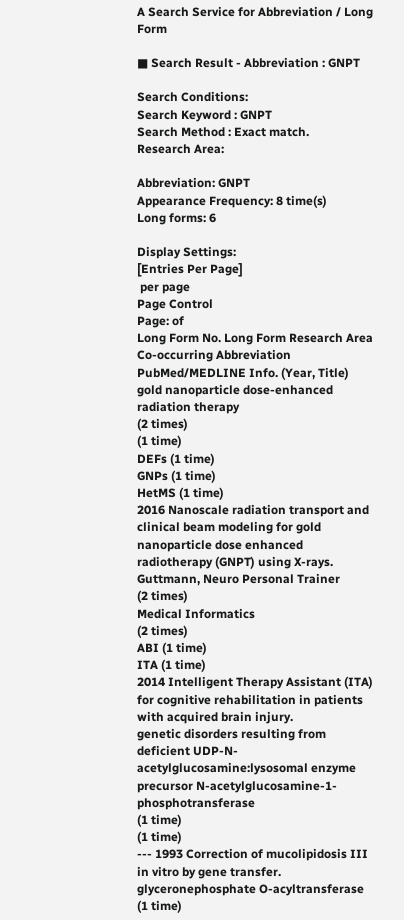A Search Service for Abbreviation / Long Form

■ Search Result - Abbreviation : GNPT

Search Conditions:
Search Keyword : GNPT
Search Method : Exact match.
Research Area:

Abbreviation: GNPT
Appearance Frequency: 8 time(s)
Long forms: 6

Display Settings:
[Entries Per Page]
 per page
Page Control
Page: of
Long Form No. Long Form Research Area Co-occurring Abbreviation PubMed/MEDLINE Info. (Year, Title)
gold nanoparticle dose-enhanced radiation therapy
(2 times)
(1 time)
DEFs (1 time)
GNPs (1 time)
HetMS (1 time)
2016 Nanoscale radiation transport and clinical beam modeling for gold nanoparticle dose enhanced radiotherapy (GNPT) using X-rays.
Guttmann, Neuro Personal Trainer
(2 times)
Medical Informatics
(2 times)
ABI (1 time)
ITA (1 time)
2014 Intelligent Therapy Assistant (ITA) for cognitive rehabilitation in patients with acquired brain injury.
genetic disorders resulting from deficient UDP-N-acetylglucosamine:lysosomal enzyme precursor N-acetylglucosamine-1-phosphotransferase
(1 time)
(1 time)
--- 1993 Correction of mucolipidosis III in vitro by gene transfer.
glyceronephosphate O-acyltransferase
(1 time)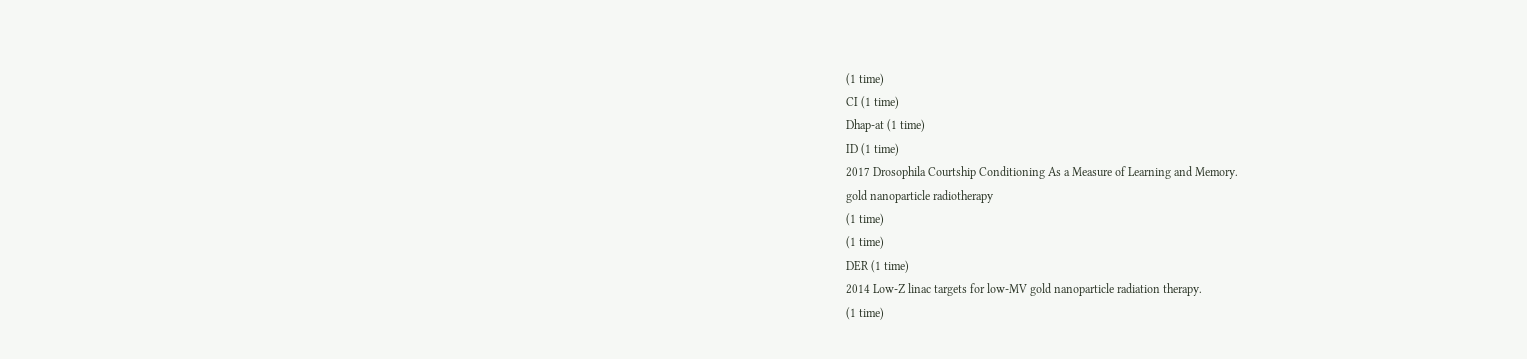(1 time)
CI (1 time)
Dhap-at (1 time)
ID (1 time)
2017 Drosophila Courtship Conditioning As a Measure of Learning and Memory.
gold nanoparticle radiotherapy
(1 time)
(1 time)
DER (1 time)
2014 Low-Z linac targets for low-MV gold nanoparticle radiation therapy.
(1 time)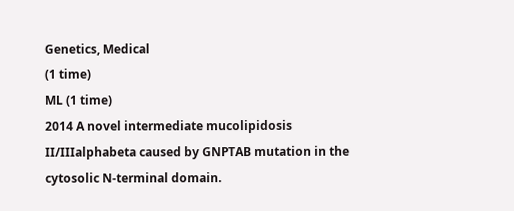Genetics, Medical
(1 time)
ML (1 time)
2014 A novel intermediate mucolipidosis II/IIIalphabeta caused by GNPTAB mutation in the cytosolic N-terminal domain.